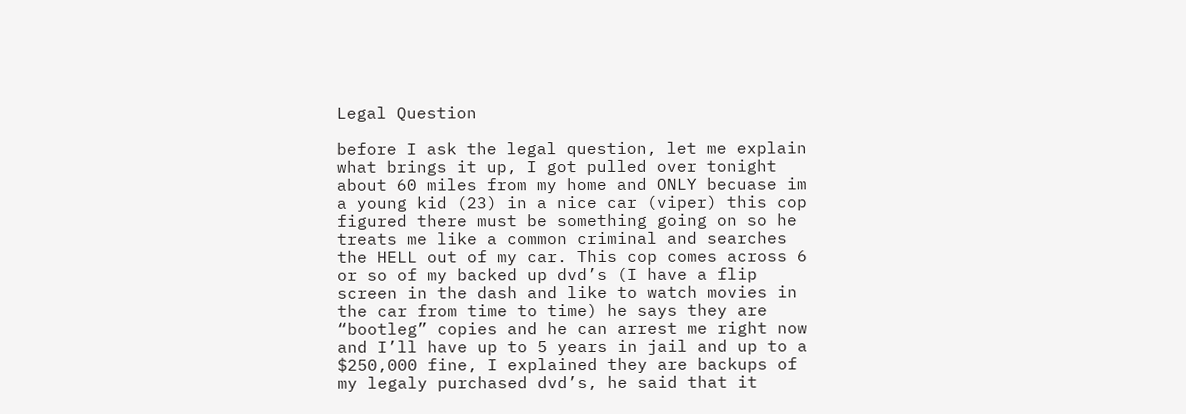Legal Question

before I ask the legal question, let me explain what brings it up, I got pulled over tonight about 60 miles from my home and ONLY becuase im a young kid (23) in a nice car (viper) this cop figured there must be something going on so he treats me like a common criminal and searches the HELL out of my car. This cop comes across 6 or so of my backed up dvd’s (I have a flip screen in the dash and like to watch movies in the car from time to time) he says they are “bootleg” copies and he can arrest me right now and I’ll have up to 5 years in jail and up to a $250,000 fine, I explained they are backups of my legaly purchased dvd’s, he said that it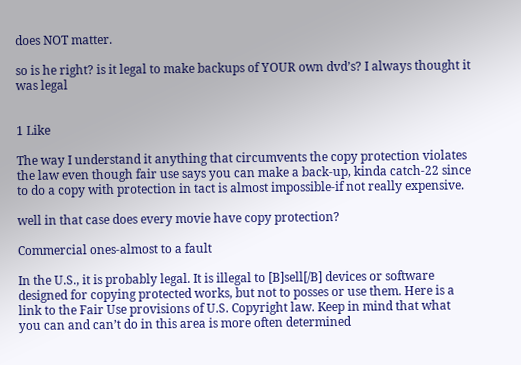does NOT matter.

so is he right? is it legal to make backups of YOUR own dvd’s? I always thought it was legal


1 Like

The way I understand it anything that circumvents the copy protection violates the law even though fair use says you can make a back-up, kinda catch-22 since to do a copy with protection in tact is almost impossible-if not really expensive.

well in that case does every movie have copy protection?

Commercial ones-almost to a fault

In the U.S., it is probably legal. It is illegal to [B]sell[/B] devices or software designed for copying protected works, but not to posses or use them. Here is a link to the Fair Use provisions of U.S. Copyright law. Keep in mind that what you can and can’t do in this area is more often determined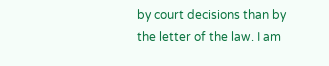by court decisions than by the letter of the law. I am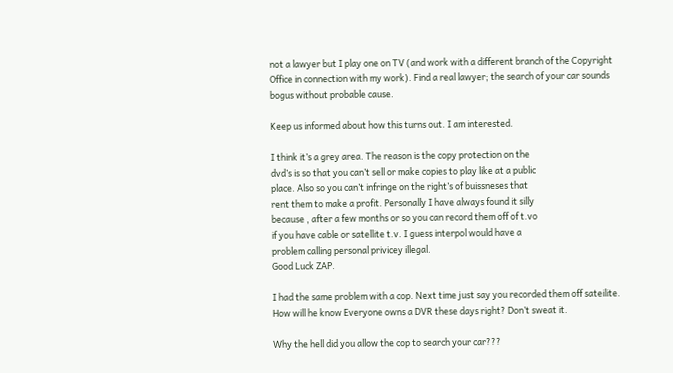not a lawyer but I play one on TV (and work with a different branch of the Copyright Office in connection with my work). Find a real lawyer; the search of your car sounds bogus without probable cause.

Keep us informed about how this turns out. I am interested.

I think it’s a grey area. The reason is the copy protection on the
dvd’s is so that you can’t sell or make copies to play like at a public
place. Also so you can’t infringe on the right’s of buissneses that
rent them to make a profit. Personally I have always found it silly
because , after a few months or so you can record them off of t.vo
if you have cable or satellite t.v. I guess interpol would have a
problem calling personal privicey illegal.
Good Luck ZAP.

I had the same problem with a cop. Next time just say you recorded them off sateilite. How will he know Everyone owns a DVR these days right? Don’t sweat it.

Why the hell did you allow the cop to search your car???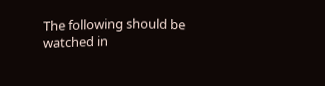The following should be watched in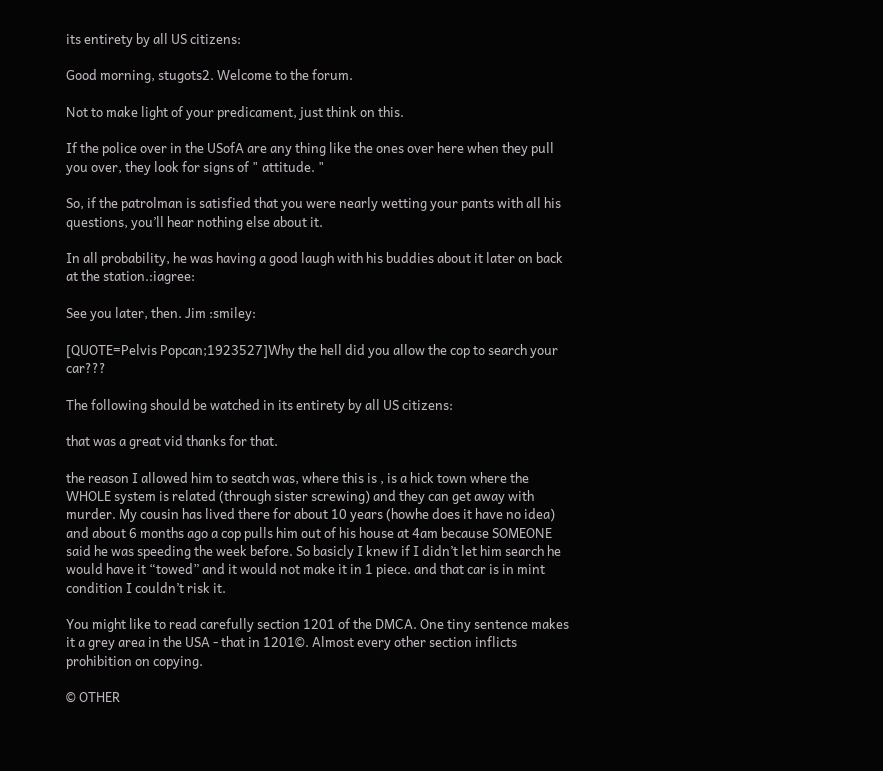its entirety by all US citizens:

Good morning, stugots2. Welcome to the forum.

Not to make light of your predicament, just think on this.

If the police over in the USofA are any thing like the ones over here when they pull you over, they look for signs of " attitude. "

So, if the patrolman is satisfied that you were nearly wetting your pants with all his questions, you’ll hear nothing else about it.

In all probability, he was having a good laugh with his buddies about it later on back at the station.:iagree:

See you later, then. Jim :smiley:

[QUOTE=Pelvis Popcan;1923527]Why the hell did you allow the cop to search your car???

The following should be watched in its entirety by all US citizens:

that was a great vid thanks for that.

the reason I allowed him to seatch was, where this is , is a hick town where the WHOLE system is related (through sister screwing) and they can get away with murder. My cousin has lived there for about 10 years (howhe does it have no idea) and about 6 months ago a cop pulls him out of his house at 4am because SOMEONE said he was speeding the week before. So basicly I knew if I didn’t let him search he would have it “towed” and it would not make it in 1 piece. and that car is in mint condition I couldn’t risk it.

You might like to read carefully section 1201 of the DMCA. One tiny sentence makes it a grey area in the USA - that in 1201©. Almost every other section inflicts prohibition on copying.

© OTHER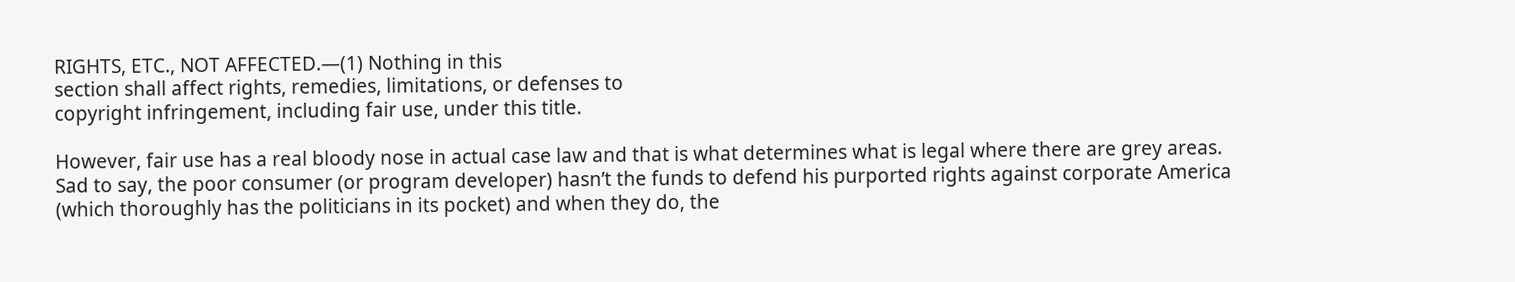RIGHTS, ETC., NOT AFFECTED.—(1) Nothing in this
section shall affect rights, remedies, limitations, or defenses to
copyright infringement, including fair use, under this title.

However, fair use has a real bloody nose in actual case law and that is what determines what is legal where there are grey areas. Sad to say, the poor consumer (or program developer) hasn’t the funds to defend his purported rights against corporate America (which thoroughly has the politicians in its pocket) and when they do, the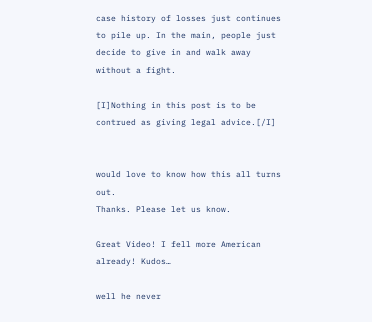case history of losses just continues to pile up. In the main, people just decide to give in and walk away without a fight.

[I]Nothing in this post is to be contrued as giving legal advice.[/I]


would love to know how this all turns out.
Thanks. Please let us know.

Great Video! I fell more American already! Kudos…

well he never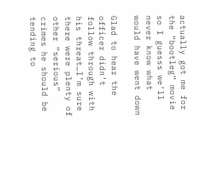actually got me for the “bootleg” movie so I guesss we’ll never know what would have went down

Glad to hear the officer didn’t follow through with his threat…I’m sure there were plenty of other “serious” crimes he should be tending to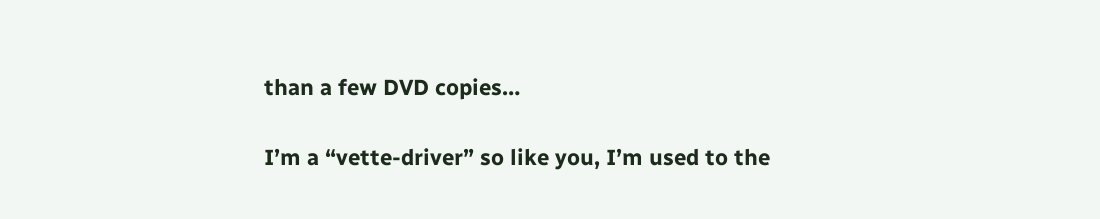than a few DVD copies…

I’m a “vette-driver” so like you, I’m used to the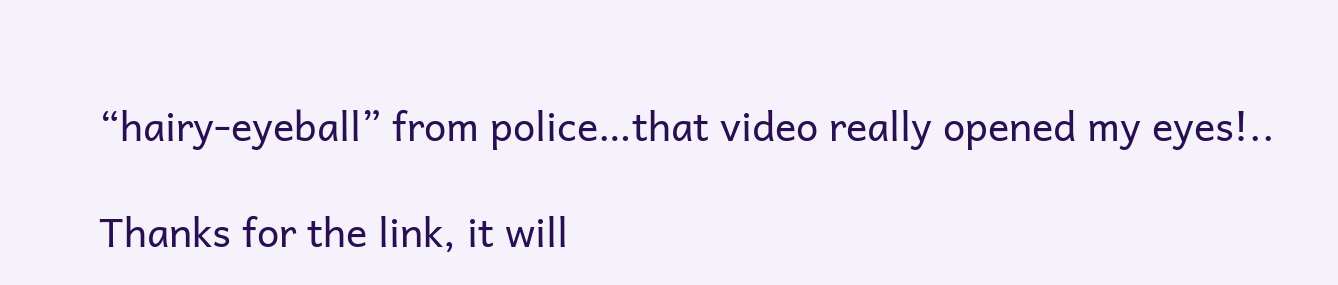“hairy-eyeball” from police…that video really opened my eyes!..

Thanks for the link, it will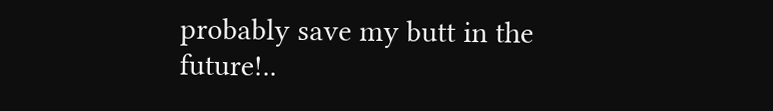probably save my butt in the future!..